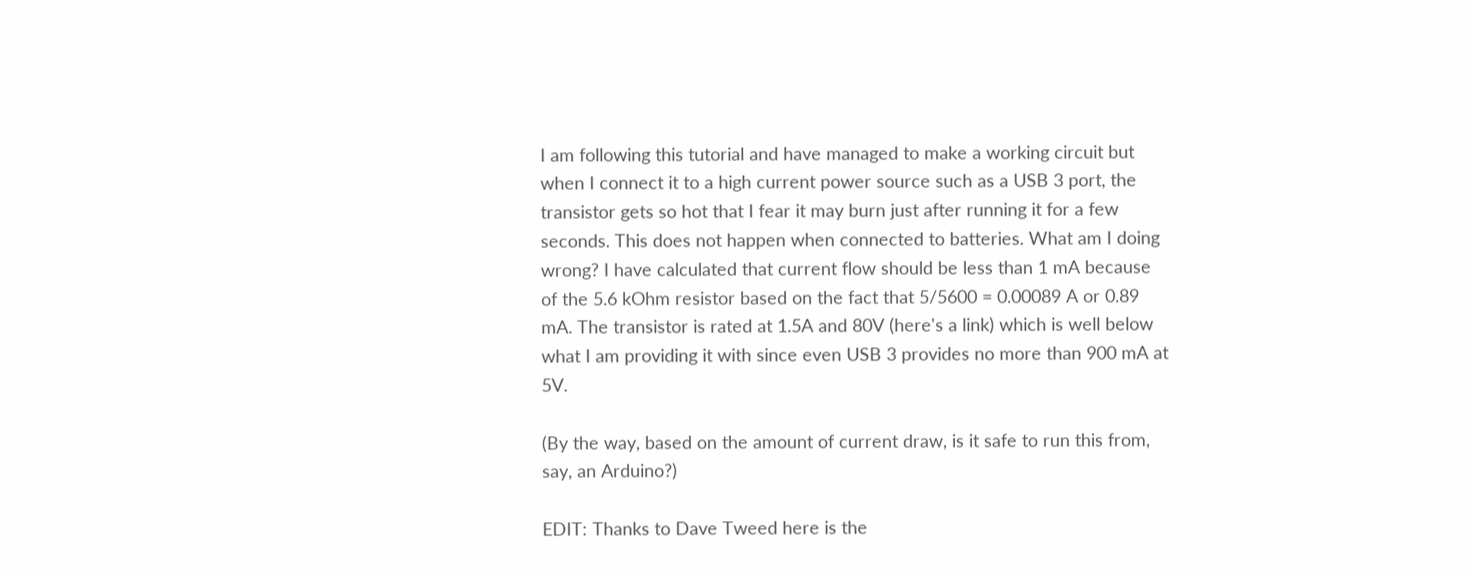I am following this tutorial and have managed to make a working circuit but when I connect it to a high current power source such as a USB 3 port, the transistor gets so hot that I fear it may burn just after running it for a few seconds. This does not happen when connected to batteries. What am I doing wrong? I have calculated that current flow should be less than 1 mA because of the 5.6 kOhm resistor based on the fact that 5/5600 = 0.00089 A or 0.89 mA. The transistor is rated at 1.5A and 80V (here's a link) which is well below what I am providing it with since even USB 3 provides no more than 900 mA at 5V.

(By the way, based on the amount of current draw, is it safe to run this from, say, an Arduino?)

EDIT: Thanks to Dave Tweed here is the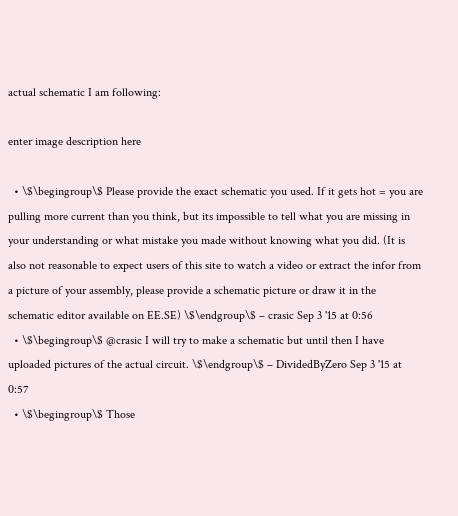actual schematic I am following:

enter image description here

  • \$\begingroup\$ Please provide the exact schematic you used. If it gets hot = you are pulling more current than you think, but its impossible to tell what you are missing in your understanding or what mistake you made without knowing what you did. (It is also not reasonable to expect users of this site to watch a video or extract the infor from a picture of your assembly, please provide a schematic picture or draw it in the schematic editor available on EE.SE) \$\endgroup\$ – crasic Sep 3 '15 at 0:56
  • \$\begingroup\$ @crasic I will try to make a schematic but until then I have uploaded pictures of the actual circuit. \$\endgroup\$ – DividedByZero Sep 3 '15 at 0:57
  • \$\begingroup\$ Those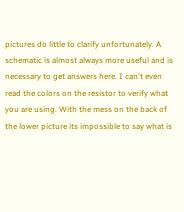pictures do little to clarify unfortunately. A schematic is almost always more useful and is necessary to get answers here. I can't even read the colors on the resistor to verify what you are using. With the mess on the back of the lower picture its impossible to say what is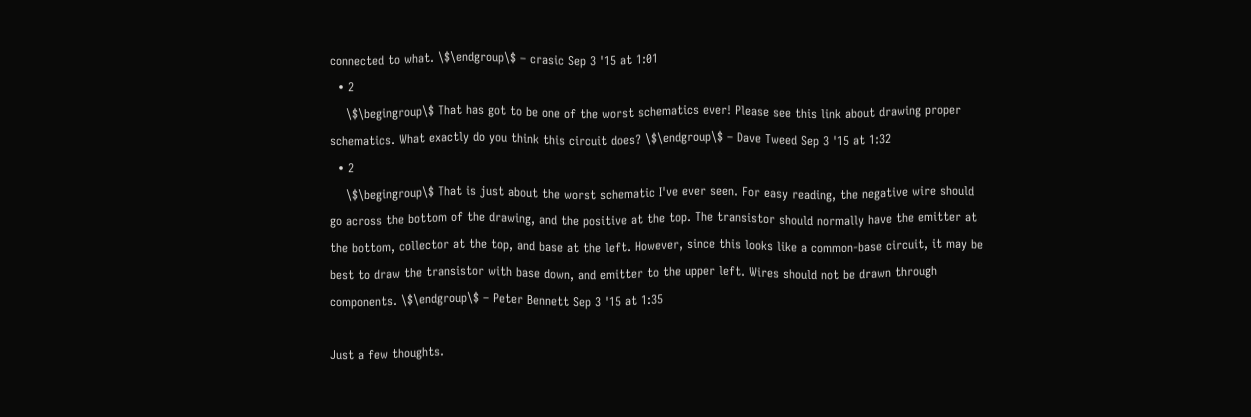connected to what. \$\endgroup\$ – crasic Sep 3 '15 at 1:01
  • 2
    \$\begingroup\$ That has got to be one of the worst schematics ever! Please see this link about drawing proper schematics. What exactly do you think this circuit does? \$\endgroup\$ – Dave Tweed Sep 3 '15 at 1:32
  • 2
    \$\begingroup\$ That is just about the worst schematic I've ever seen. For easy reading, the negative wire should go across the bottom of the drawing, and the positive at the top. The transistor should normally have the emitter at the bottom, collector at the top, and base at the left. However, since this looks like a common-base circuit, it may be best to draw the transistor with base down, and emitter to the upper left. Wires should not be drawn through components. \$\endgroup\$ – Peter Bennett Sep 3 '15 at 1:35

Just a few thoughts.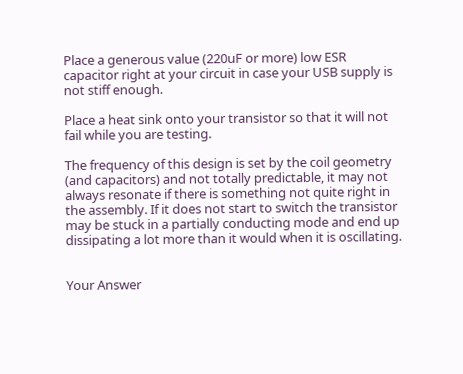Place a generous value (220uF or more) low ESR capacitor right at your circuit in case your USB supply is not stiff enough.

Place a heat sink onto your transistor so that it will not fail while you are testing.

The frequency of this design is set by the coil geometry (and capacitors) and not totally predictable, it may not always resonate if there is something not quite right in the assembly. If it does not start to switch the transistor may be stuck in a partially conducting mode and end up dissipating a lot more than it would when it is oscillating.


Your Answer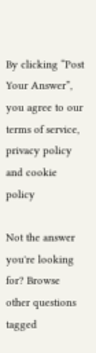By clicking “Post Your Answer”, you agree to our terms of service, privacy policy and cookie policy

Not the answer you're looking for? Browse other questions tagged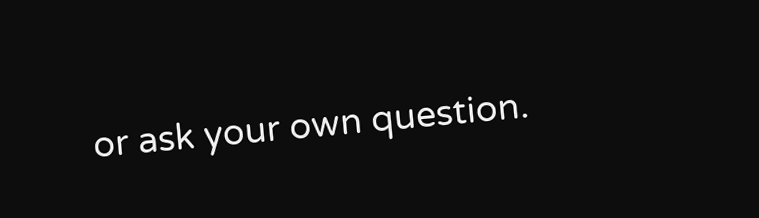or ask your own question.